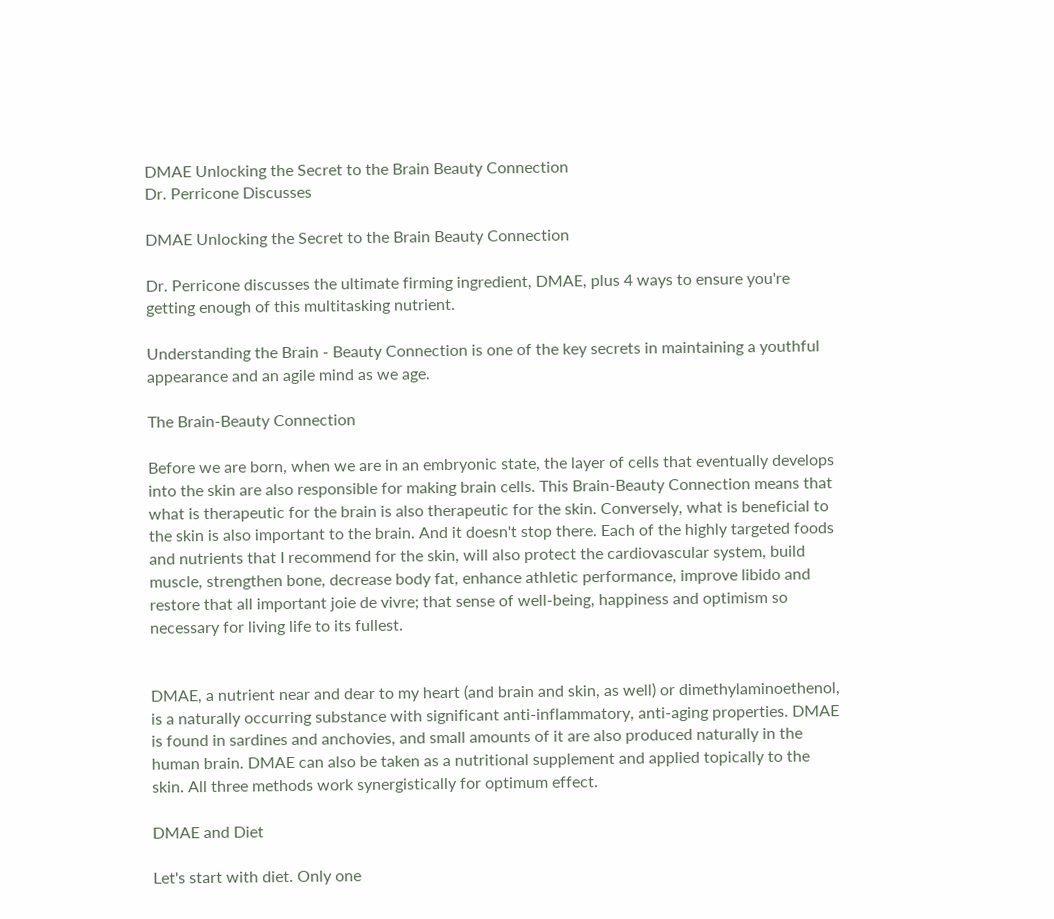DMAE Unlocking the Secret to the Brain Beauty Connection
Dr. Perricone Discusses

DMAE Unlocking the Secret to the Brain Beauty Connection

Dr. Perricone discusses the ultimate firming ingredient, DMAE, plus 4 ways to ensure you're getting enough of this multitasking nutrient.

Understanding the Brain - Beauty Connection is one of the key secrets in maintaining a youthful appearance and an agile mind as we age.

The Brain-Beauty Connection

Before we are born, when we are in an embryonic state, the layer of cells that eventually develops into the skin are also responsible for making brain cells. This Brain-Beauty Connection means that what is therapeutic for the brain is also therapeutic for the skin. Conversely, what is beneficial to the skin is also important to the brain. And it doesn't stop there. Each of the highly targeted foods and nutrients that I recommend for the skin, will also protect the cardiovascular system, build muscle, strengthen bone, decrease body fat, enhance athletic performance, improve libido and restore that all important joie de vivre; that sense of well-being, happiness and optimism so necessary for living life to its fullest.


DMAE, a nutrient near and dear to my heart (and brain and skin, as well) or dimethylaminoethenol, is a naturally occurring substance with significant anti-inflammatory, anti-aging properties. DMAE is found in sardines and anchovies, and small amounts of it are also produced naturally in the human brain. DMAE can also be taken as a nutritional supplement and applied topically to the skin. All three methods work synergistically for optimum effect.

DMAE and Diet

Let's start with diet. Only one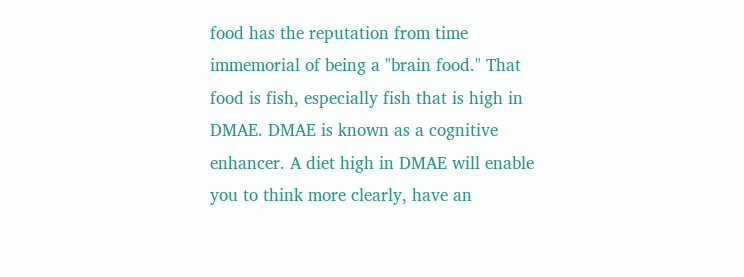food has the reputation from time immemorial of being a "brain food." That food is fish, especially fish that is high in DMAE. DMAE is known as a cognitive enhancer. A diet high in DMAE will enable you to think more clearly, have an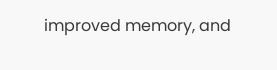improved memory, and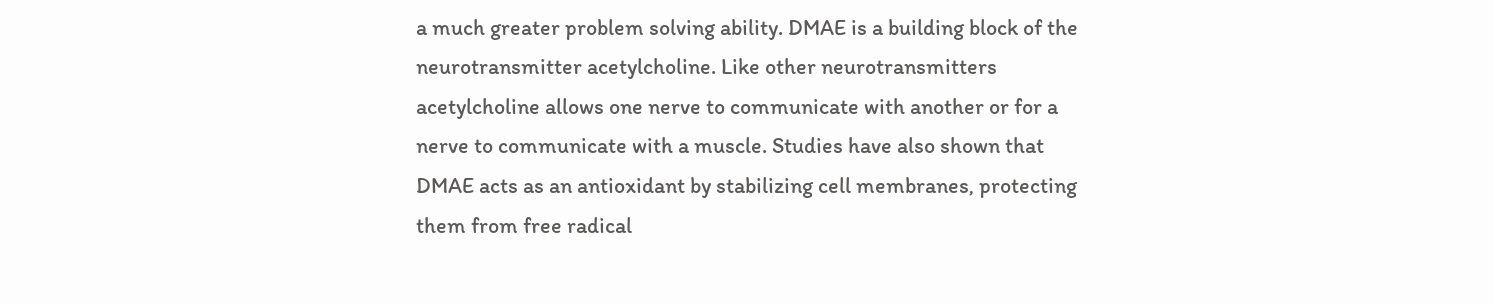a much greater problem solving ability. DMAE is a building block of the neurotransmitter acetylcholine. Like other neurotransmitters acetylcholine allows one nerve to communicate with another or for a nerve to communicate with a muscle. Studies have also shown that DMAE acts as an antioxidant by stabilizing cell membranes, protecting them from free radical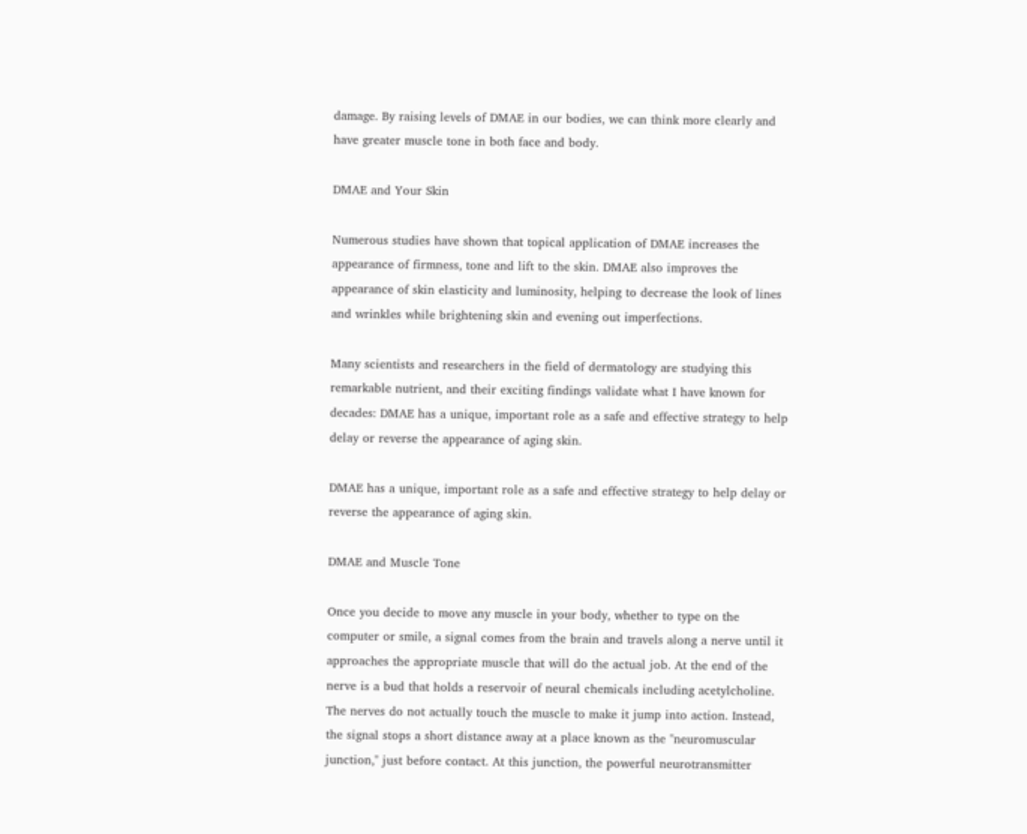damage. By raising levels of DMAE in our bodies, we can think more clearly and have greater muscle tone in both face and body.

DMAE and Your Skin

Numerous studies have shown that topical application of DMAE increases the appearance of firmness, tone and lift to the skin. DMAE also improves the appearance of skin elasticity and luminosity, helping to decrease the look of lines and wrinkles while brightening skin and evening out imperfections.

Many scientists and researchers in the field of dermatology are studying this remarkable nutrient, and their exciting findings validate what I have known for decades: DMAE has a unique, important role as a safe and effective strategy to help delay or reverse the appearance of aging skin.

DMAE has a unique, important role as a safe and effective strategy to help delay or reverse the appearance of aging skin.

DMAE and Muscle Tone

Once you decide to move any muscle in your body, whether to type on the computer or smile, a signal comes from the brain and travels along a nerve until it approaches the appropriate muscle that will do the actual job. At the end of the nerve is a bud that holds a reservoir of neural chemicals including acetylcholine. The nerves do not actually touch the muscle to make it jump into action. Instead, the signal stops a short distance away at a place known as the "neuromuscular junction," just before contact. At this junction, the powerful neurotransmitter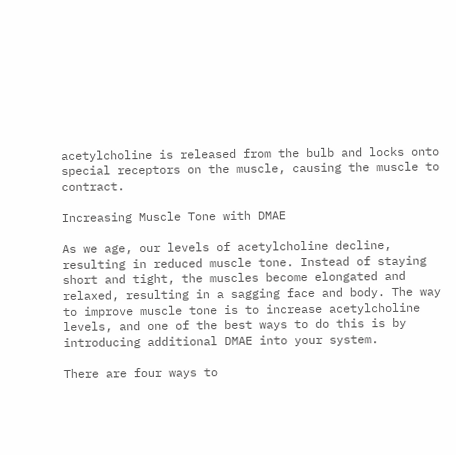acetylcholine is released from the bulb and locks onto special receptors on the muscle, causing the muscle to contract.

Increasing Muscle Tone with DMAE

As we age, our levels of acetylcholine decline, resulting in reduced muscle tone. Instead of staying short and tight, the muscles become elongated and relaxed, resulting in a sagging face and body. The way to improve muscle tone is to increase acetylcholine levels, and one of the best ways to do this is by introducing additional DMAE into your system.

There are four ways to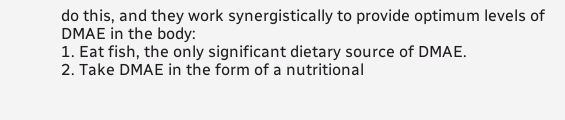do this, and they work synergistically to provide optimum levels of DMAE in the body:
1. Eat fish, the only significant dietary source of DMAE.
2. Take DMAE in the form of a nutritional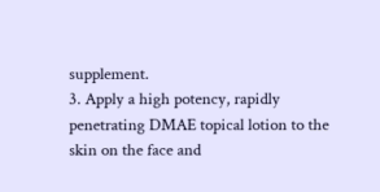supplement.
3. Apply a high potency, rapidly penetrating DMAE topical lotion to the skin on the face and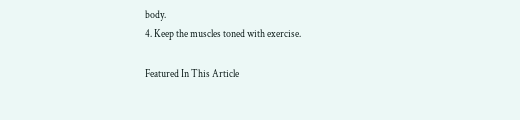body.
4. Keep the muscles toned with exercise.

Featured In This Article